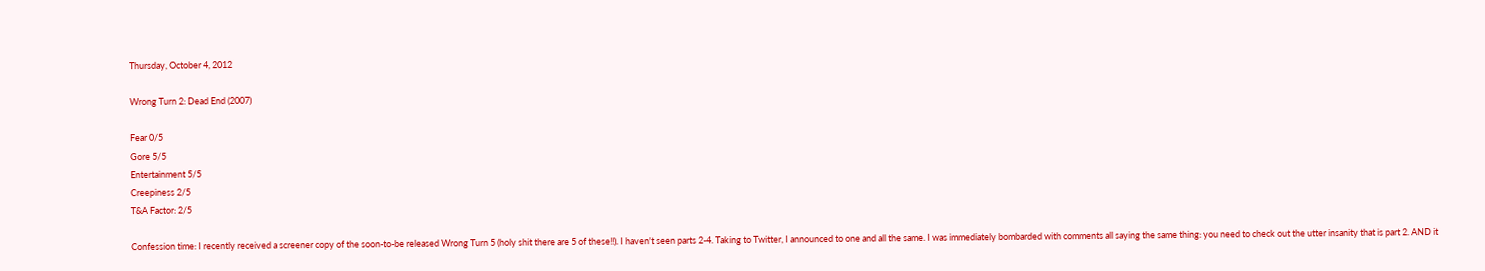Thursday, October 4, 2012

Wrong Turn 2: Dead End (2007)

Fear 0/5
Gore 5/5
Entertainment 5/5
Creepiness 2/5
T&A Factor: 2/5

Confession time: I recently received a screener copy of the soon-to-be released Wrong Turn 5 (holy shit there are 5 of these!!). I haven't seen parts 2-4. Taking to Twitter, I announced to one and all the same. I was immediately bombarded with comments all saying the same thing: you need to check out the utter insanity that is part 2. AND it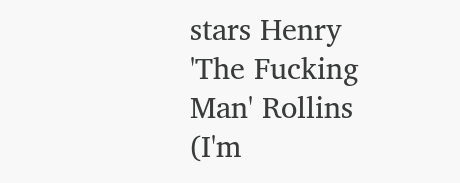stars Henry 'The Fucking Man' Rollins (I'm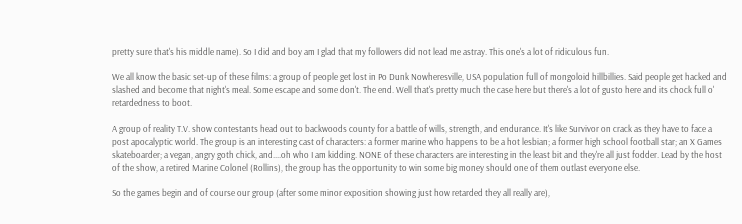pretty sure that's his middle name). So I did and boy am I glad that my followers did not lead me astray. This one's a lot of ridiculous fun.

We all know the basic set-up of these films: a group of people get lost in Po Dunk Nowheresville, USA population full of mongoloid hillbillies. Said people get hacked and slashed and become that night's meal. Some escape and some don't. The end. Well that's pretty much the case here but there's a lot of gusto here and its chock full o' retardedness to boot.

A group of reality T.V. show contestants head out to backwoods county for a battle of wills, strength, and endurance. It's like Survivor on crack as they have to face a post apocalyptic world. The group is an interesting cast of characters: a former marine who happens to be a hot lesbian; a former high school football star; an X Games skateboarder; a vegan, angry goth chick, and....oh who I am kidding. NONE of these characters are interesting in the least bit and they're all just fodder. Lead by the host of the show, a retired Marine Colonel (Rollins), the group has the opportunity to win some big money should one of them outlast everyone else.

So the games begin and of course our group (after some minor exposition showing just how retarded they all really are),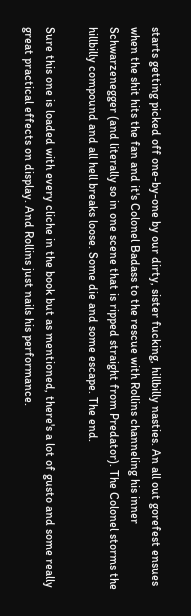starts getting picked off one-by-one by our dirty, sister fucking, hillbilly nasties. An all out gorefest ensues when the shit hits the fan and it's Colonel Badass to the rescue with Rollins channeling his inner Schwarzenegger (and literally so in one scene that is ripped straight from Predator). The Colonel storms the hillbilly compound and all hell breaks loose. Some die and some escape. The end.

Sure this one is loaded with every cliche in the book but as mentioned, there's a lot of gusto and some really great practical effects on display. And Rollins just nails his performance.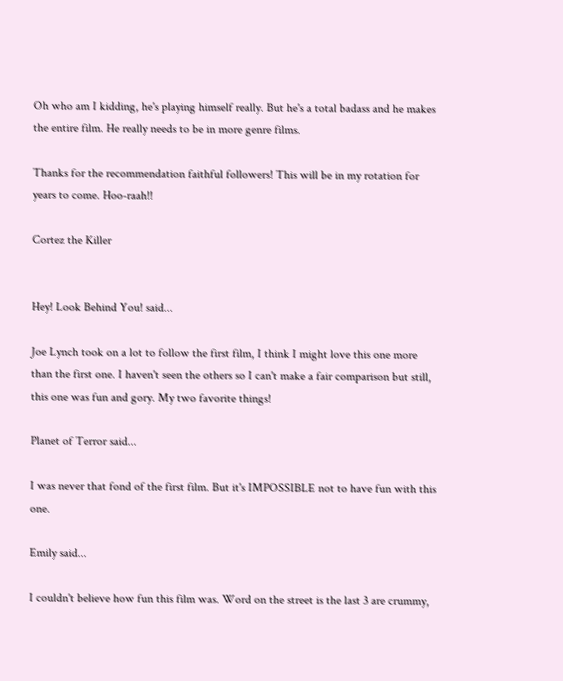Oh who am I kidding, he's playing himself really. But he's a total badass and he makes the entire film. He really needs to be in more genre films.

Thanks for the recommendation faithful followers! This will be in my rotation for years to come. Hoo-raah!!

Cortez the Killer


Hey! Look Behind You! said...

Joe Lynch took on a lot to follow the first film, I think I might love this one more than the first one. I haven't seen the others so I can't make a fair comparison but still, this one was fun and gory. My two favorite things!

Planet of Terror said...

I was never that fond of the first film. But it's IMPOSSIBLE not to have fun with this one.

Emily said...

I couldn't believe how fun this film was. Word on the street is the last 3 are crummy,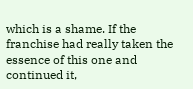which is a shame. If the franchise had really taken the essence of this one and continued it,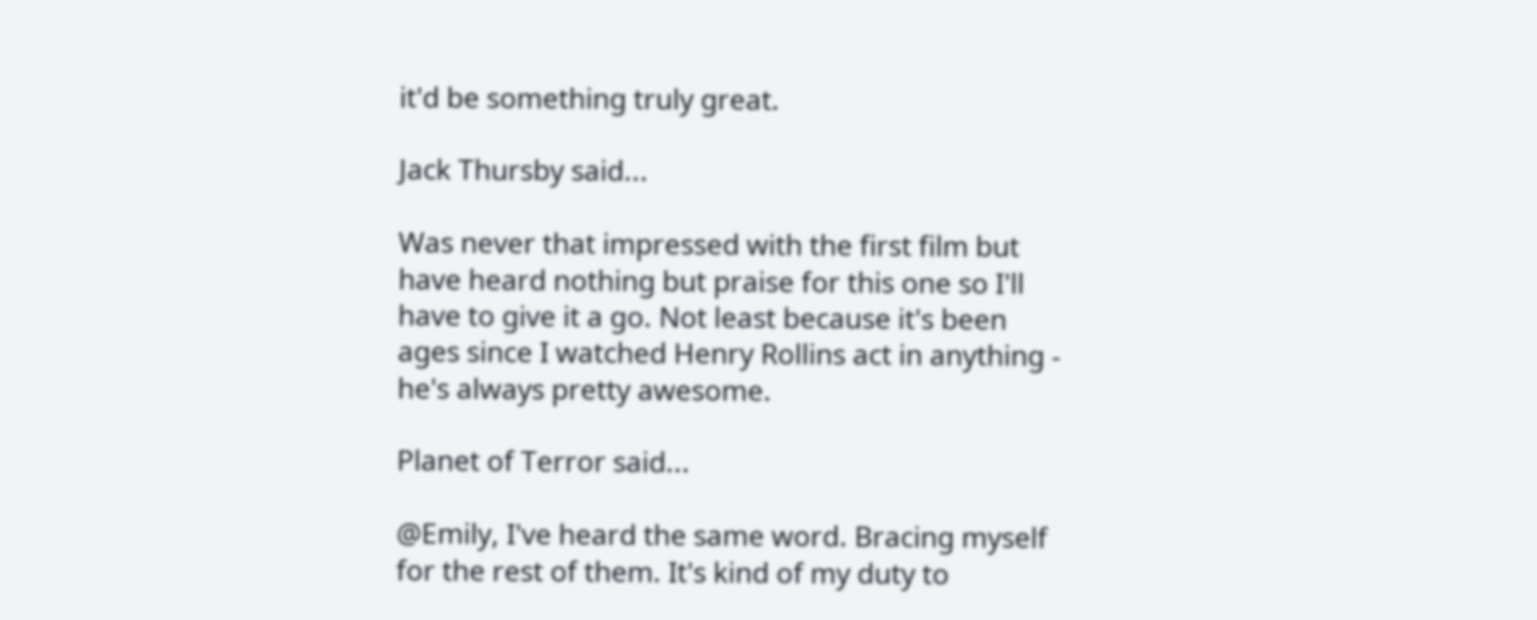it'd be something truly great.

Jack Thursby said...

Was never that impressed with the first film but have heard nothing but praise for this one so I'll have to give it a go. Not least because it's been ages since I watched Henry Rollins act in anything - he's always pretty awesome.

Planet of Terror said...

@Emily, I've heard the same word. Bracing myself for the rest of them. It's kind of my duty to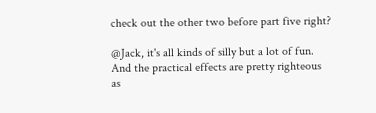check out the other two before part five right?

@Jack, it's all kinds of silly but a lot of fun. And the practical effects are pretty righteous as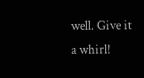well. Give it a whirl!